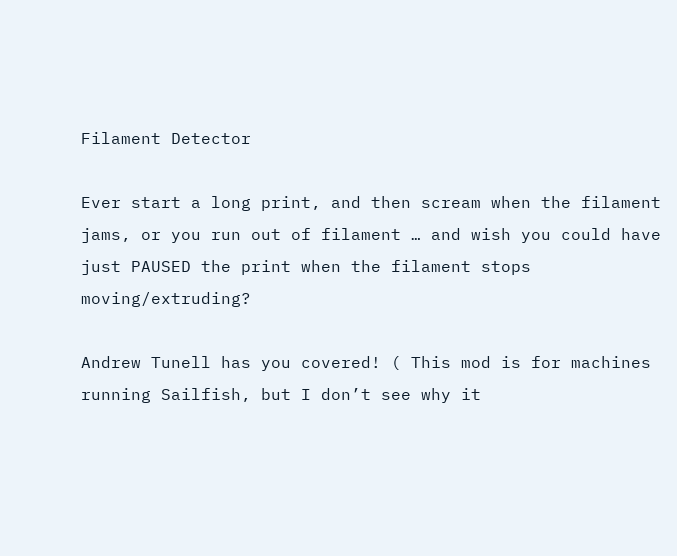Filament Detector

Ever start a long print, and then scream when the filament jams, or you run out of filament … and wish you could have just PAUSED the print when the filament stops moving/extruding?

Andrew Tunell has you covered! ( This mod is for machines running Sailfish, but I don’t see why it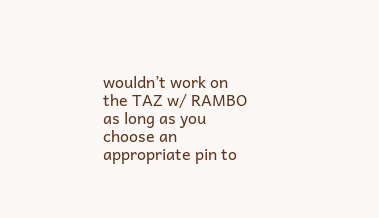wouldn’t work on the TAZ w/ RAMBO as long as you choose an appropriate pin to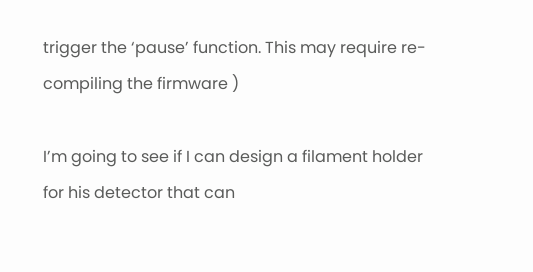trigger the ‘pause’ function. This may require re-compiling the firmware )

I’m going to see if I can design a filament holder for his detector that can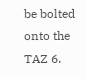be bolted onto the TAZ 6.